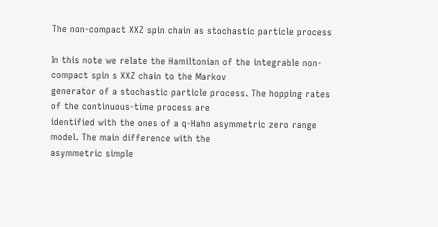The non-compact XXZ spin chain as stochastic particle process

In this note we relate the Hamiltonian of the integrable non-compact spin s XXZ chain to the Markov
generator of a stochastic particle process. The hopping rates of the continuous-time process are
identified with the ones of a q-Hahn asymmetric zero range model. The main difference with the
asymmetric simple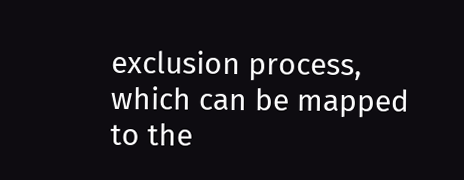exclusion process, which can be mapped to the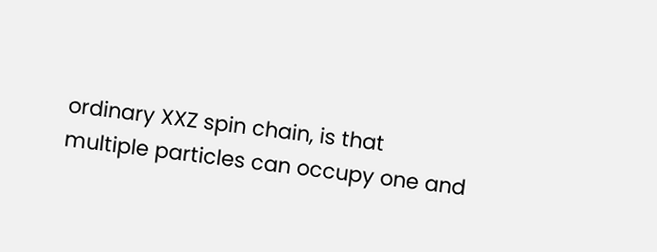ordinary XXZ spin chain, is that
multiple particles can occupy one and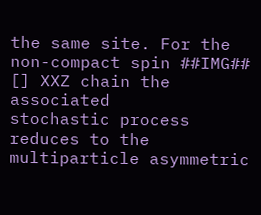the same site. For the non-compact spin ##IMG##
[] XXZ chain the associated
stochastic process reduces to the multiparticle asymmetric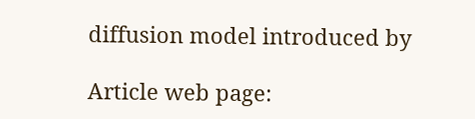diffusion model introduced by

Article web page: